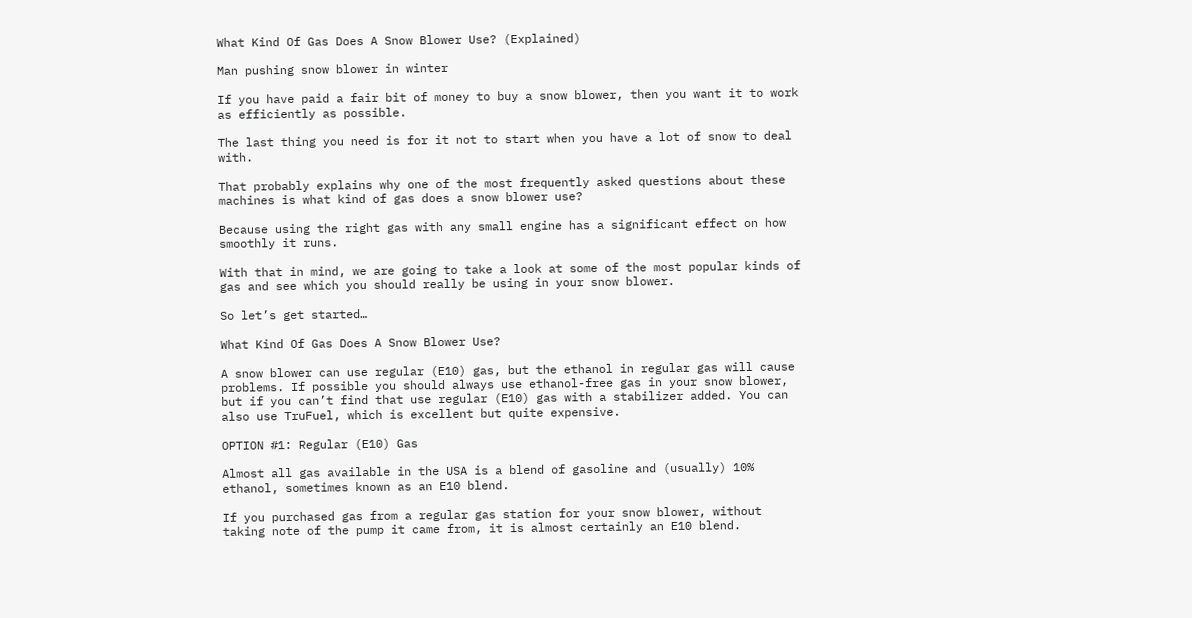What Kind Of Gas Does A Snow Blower Use? (Explained)

Man pushing snow blower in winter

If you have paid a fair bit of money to buy a snow blower, then you want it to work as efficiently as possible.

The last thing you need is for it not to start when you have a lot of snow to deal with.

That probably explains why one of the most frequently asked questions about these machines is what kind of gas does a snow blower use?

Because using the right gas with any small engine has a significant effect on how smoothly it runs.

With that in mind, we are going to take a look at some of the most popular kinds of gas and see which you should really be using in your snow blower.

So let’s get started…

What Kind Of Gas Does A Snow Blower Use?

A snow blower can use regular (E10) gas, but the ethanol in regular gas will cause problems. If possible you should always use ethanol-free gas in your snow blower, but if you can’t find that use regular (E10) gas with a stabilizer added. You can also use TruFuel, which is excellent but quite expensive.

OPTION #1: Regular (E10) Gas

Almost all gas available in the USA is a blend of gasoline and (usually) 10% ethanol, sometimes known as an E10 blend.

If you purchased gas from a regular gas station for your snow blower, without taking note of the pump it came from, it is almost certainly an E10 blend.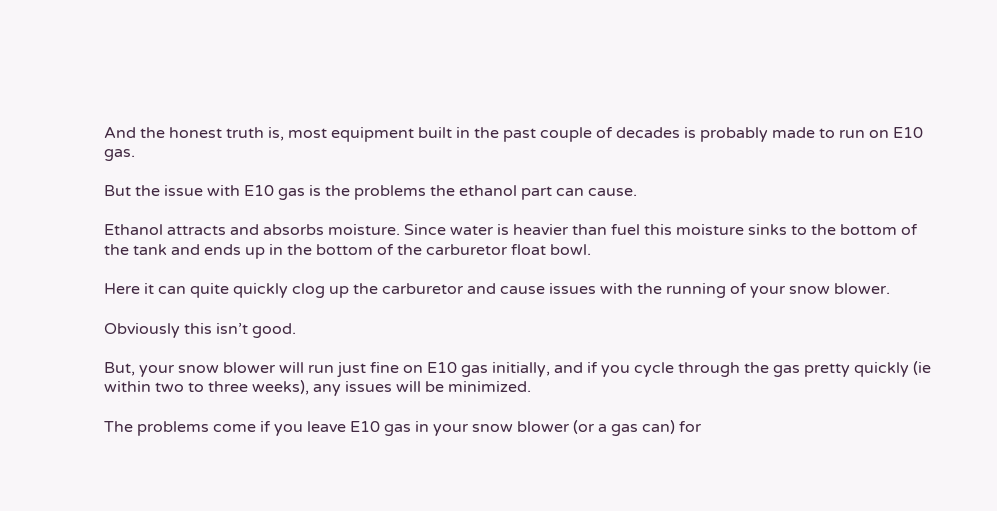And the honest truth is, most equipment built in the past couple of decades is probably made to run on E10 gas.

But the issue with E10 gas is the problems the ethanol part can cause.

Ethanol attracts and absorbs moisture. Since water is heavier than fuel this moisture sinks to the bottom of the tank and ends up in the bottom of the carburetor float bowl.

Here it can quite quickly clog up the carburetor and cause issues with the running of your snow blower.

Obviously this isn’t good.

But, your snow blower will run just fine on E10 gas initially, and if you cycle through the gas pretty quickly (ie within two to three weeks), any issues will be minimized.

The problems come if you leave E10 gas in your snow blower (or a gas can) for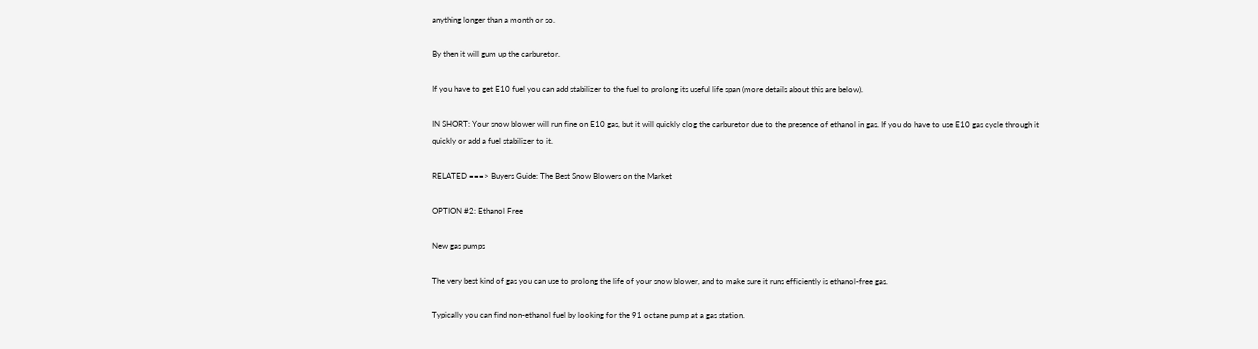anything longer than a month or so.

By then it will gum up the carburetor.

If you have to get E10 fuel you can add stabilizer to the fuel to prolong its useful life span (more details about this are below).

IN SHORT: Your snow blower will run fine on E10 gas, but it will quickly clog the carburetor due to the presence of ethanol in gas. If you do have to use E10 gas cycle through it quickly or add a fuel stabilizer to it.

RELATED ===> Buyers Guide: The Best Snow Blowers on the Market

OPTION #2: Ethanol Free

New gas pumps

The very best kind of gas you can use to prolong the life of your snow blower, and to make sure it runs efficiently is ethanol-free gas.

Typically you can find non-ethanol fuel by looking for the 91 octane pump at a gas station.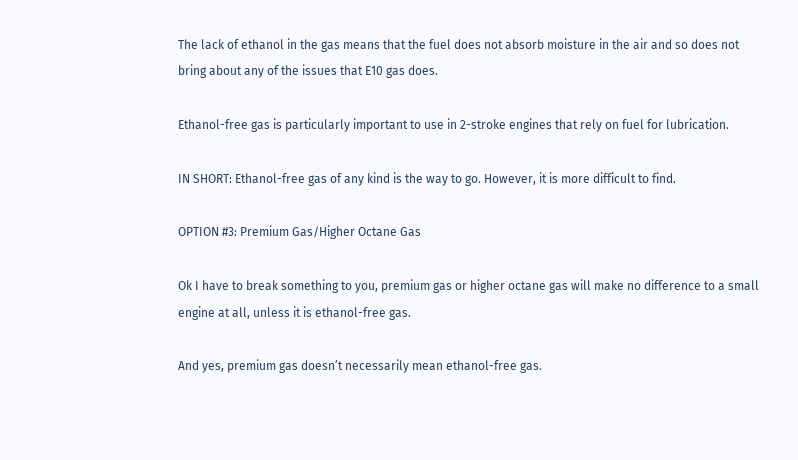The lack of ethanol in the gas means that the fuel does not absorb moisture in the air and so does not bring about any of the issues that E10 gas does.

Ethanol-free gas is particularly important to use in 2-stroke engines that rely on fuel for lubrication.

IN SHORT: Ethanol-free gas of any kind is the way to go. However, it is more difficult to find.

OPTION #3: Premium Gas/Higher Octane Gas

Ok I have to break something to you, premium gas or higher octane gas will make no difference to a small engine at all, unless it is ethanol-free gas.

And yes, premium gas doesn’t necessarily mean ethanol-free gas.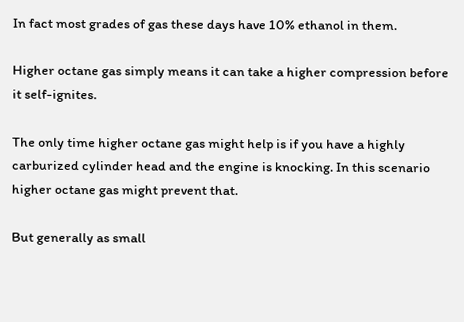In fact most grades of gas these days have 10% ethanol in them.

Higher octane gas simply means it can take a higher compression before it self-ignites.

The only time higher octane gas might help is if you have a highly carburized cylinder head and the engine is knocking. In this scenario higher octane gas might prevent that.

But generally as small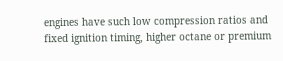engines have such low compression ratios and fixed ignition timing, higher octane or premium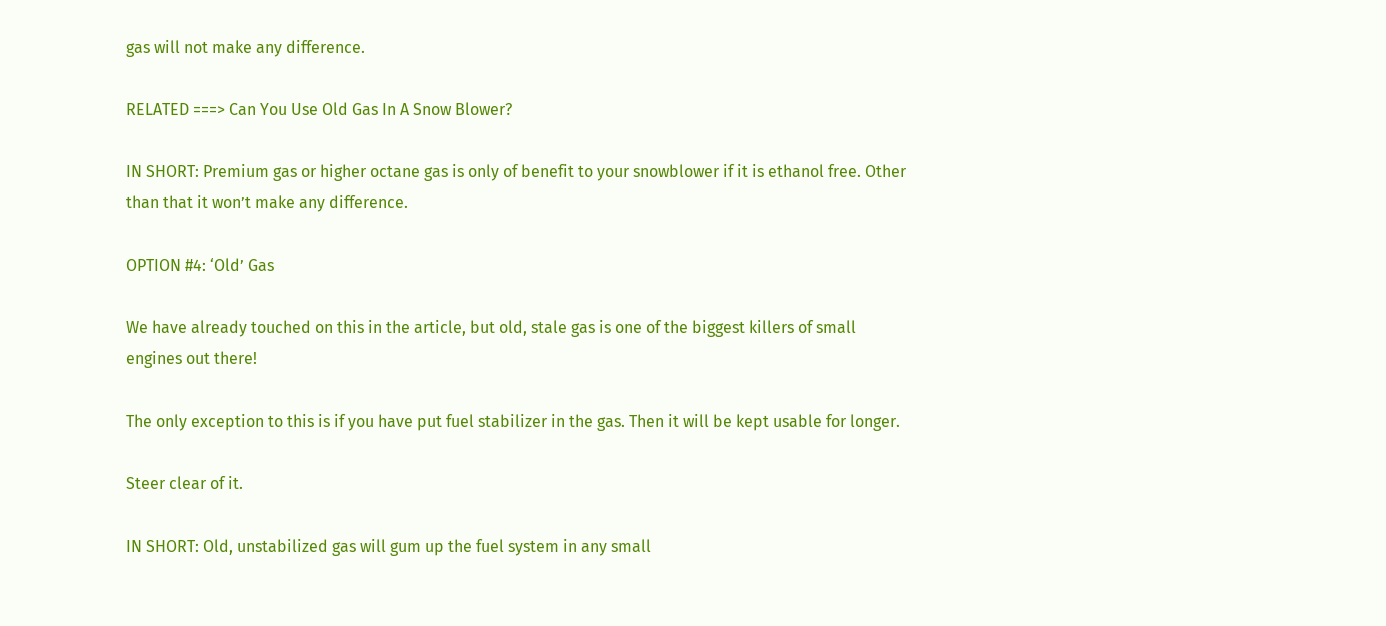gas will not make any difference.

RELATED ===> Can You Use Old Gas In A Snow Blower?

IN SHORT: Premium gas or higher octane gas is only of benefit to your snowblower if it is ethanol free. Other than that it won’t make any difference.

OPTION #4: ‘Old’ Gas

We have already touched on this in the article, but old, stale gas is one of the biggest killers of small engines out there!

The only exception to this is if you have put fuel stabilizer in the gas. Then it will be kept usable for longer.

Steer clear of it.

IN SHORT: Old, unstabilized gas will gum up the fuel system in any small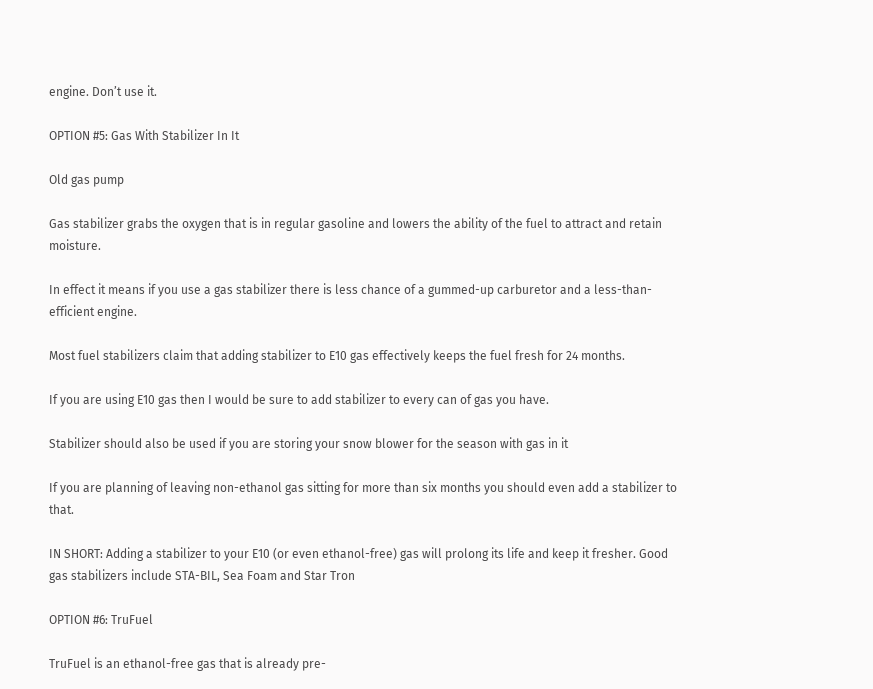engine. Don’t use it.

OPTION #5: Gas With Stabilizer In It

Old gas pump

Gas stabilizer grabs the oxygen that is in regular gasoline and lowers the ability of the fuel to attract and retain moisture.

In effect it means if you use a gas stabilizer there is less chance of a gummed-up carburetor and a less-than-efficient engine.

Most fuel stabilizers claim that adding stabilizer to E10 gas effectively keeps the fuel fresh for 24 months.

If you are using E10 gas then I would be sure to add stabilizer to every can of gas you have.

Stabilizer should also be used if you are storing your snow blower for the season with gas in it

If you are planning of leaving non-ethanol gas sitting for more than six months you should even add a stabilizer to that.

IN SHORT: Adding a stabilizer to your E10 (or even ethanol-free) gas will prolong its life and keep it fresher. Good gas stabilizers include STA-BIL, Sea Foam and Star Tron

OPTION #6: TruFuel

TruFuel is an ethanol-free gas that is already pre-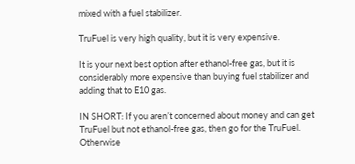mixed with a fuel stabilizer.

TruFuel is very high quality, but it is very expensive.

It is your next best option after ethanol-free gas, but it is considerably more expensive than buying fuel stabilizer and adding that to E10 gas.

IN SHORT: If you aren’t concerned about money and can get TruFuel but not ethanol-free gas, then go for the TruFuel. Otherwise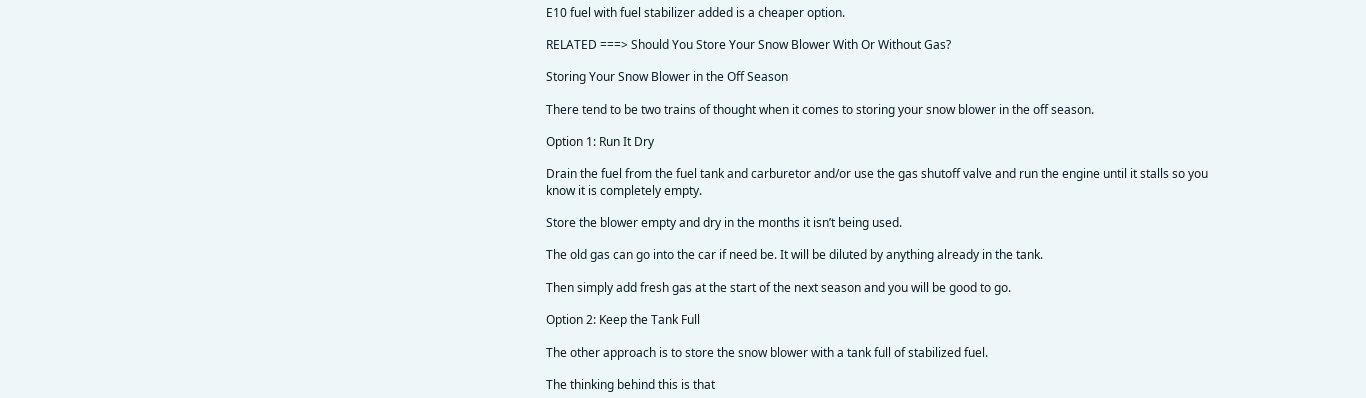E10 fuel with fuel stabilizer added is a cheaper option.

RELATED ===> Should You Store Your Snow Blower With Or Without Gas?

Storing Your Snow Blower in the Off Season

There tend to be two trains of thought when it comes to storing your snow blower in the off season.

Option 1: Run It Dry

Drain the fuel from the fuel tank and carburetor and/or use the gas shutoff valve and run the engine until it stalls so you know it is completely empty.

Store the blower empty and dry in the months it isn’t being used.

The old gas can go into the car if need be. It will be diluted by anything already in the tank.

Then simply add fresh gas at the start of the next season and you will be good to go.

Option 2: Keep the Tank Full

The other approach is to store the snow blower with a tank full of stabilized fuel.

The thinking behind this is that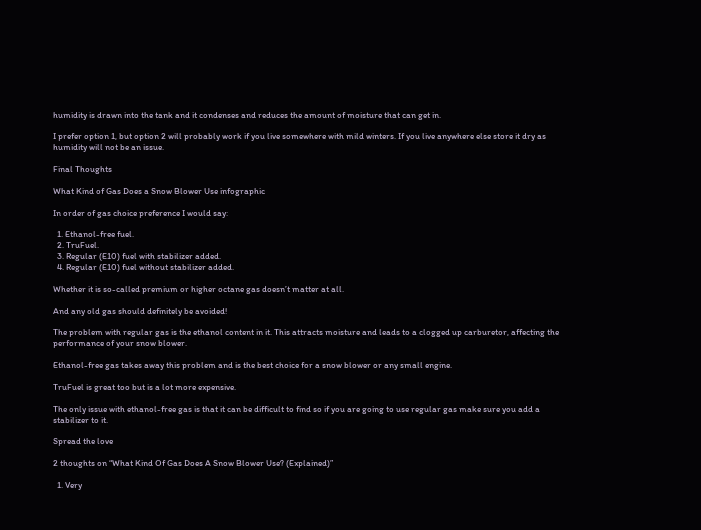humidity is drawn into the tank and it condenses and reduces the amount of moisture that can get in.

I prefer option 1, but option 2 will probably work if you live somewhere with mild winters. If you live anywhere else store it dry as humidity will not be an issue.

Final Thoughts

What Kind of Gas Does a Snow Blower Use infographic

In order of gas choice preference I would say:

  1. Ethanol-free fuel.
  2. TruFuel.
  3. Regular (E10) fuel with stabilizer added.
  4. Regular (E10) fuel without stabilizer added.

Whether it is so-called premium or higher octane gas doesn’t matter at all.

And any old gas should definitely be avoided!

The problem with regular gas is the ethanol content in it. This attracts moisture and leads to a clogged up carburetor, affecting the performance of your snow blower.

Ethanol-free gas takes away this problem and is the best choice for a snow blower or any small engine.

TruFuel is great too but is a lot more expensive.

The only issue with ethanol-free gas is that it can be difficult to find so if you are going to use regular gas make sure you add a stabilizer to it.

Spread the love

2 thoughts on “What Kind Of Gas Does A Snow Blower Use? (Explained)”

  1. Very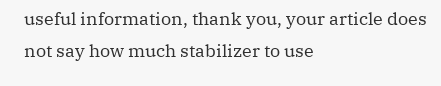useful information, thank you, your article does not say how much stabilizer to use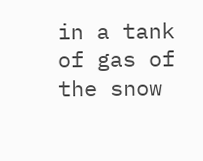in a tank of gas of the snow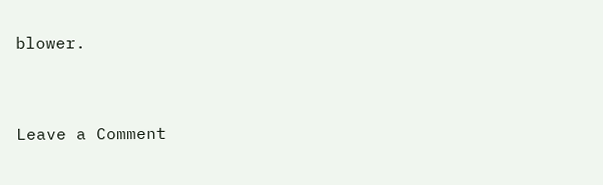blower.


Leave a Comment